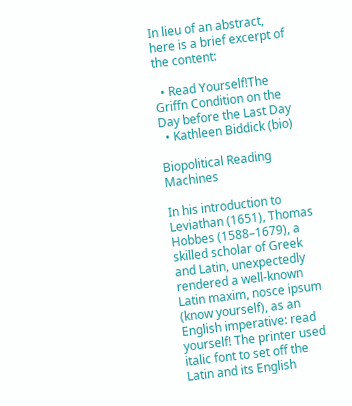In lieu of an abstract, here is a brief excerpt of the content:

  • Read Yourself!The Griffn Condition on the Day before the Last Day
  • Kathleen Biddick (bio)

Biopolitical Reading Machines

In his introduction to Leviathan (1651), Thomas Hobbes (1588–1679), a skilled scholar of Greek and Latin, unexpectedly rendered a well-known Latin maxim, nosce ipsum (know yourself), as an English imperative: read yourself! The printer used italic font to set off the Latin and its English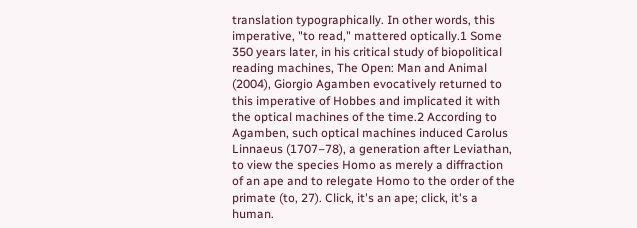translation typographically. In other words, this imperative, "to read," mattered optically.1 Some 350 years later, in his critical study of biopolitical reading machines, The Open: Man and Animal (2004), Giorgio Agamben evocatively returned to this imperative of Hobbes and implicated it with the optical machines of the time.2 According to Agamben, such optical machines induced Carolus Linnaeus (1707–78), a generation after Leviathan, to view the species Homo as merely a diffraction of an ape and to relegate Homo to the order of the primate (to, 27). Click, it's an ape; click, it's a human.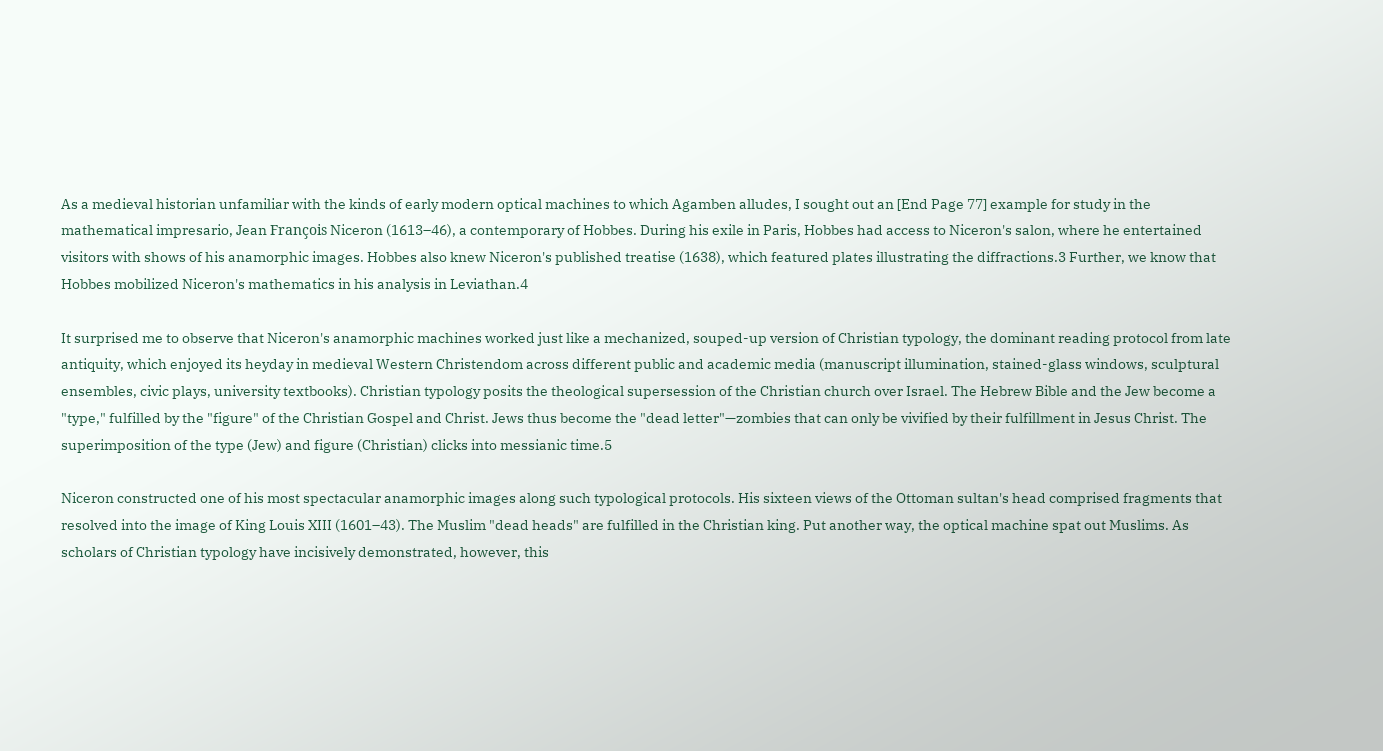As a medieval historian unfamiliar with the kinds of early modern optical machines to which Agamben alludes, I sought out an [End Page 77] example for study in the mathematical impresario, Jean François Niceron (1613–46), a contemporary of Hobbes. During his exile in Paris, Hobbes had access to Niceron's salon, where he entertained visitors with shows of his anamorphic images. Hobbes also knew Niceron's published treatise (1638), which featured plates illustrating the diffractions.3 Further, we know that Hobbes mobilized Niceron's mathematics in his analysis in Leviathan.4

It surprised me to observe that Niceron's anamorphic machines worked just like a mechanized, souped-up version of Christian typology, the dominant reading protocol from late antiquity, which enjoyed its heyday in medieval Western Christendom across different public and academic media (manuscript illumination, stained-glass windows, sculptural ensembles, civic plays, university textbooks). Christian typology posits the theological supersession of the Christian church over Israel. The Hebrew Bible and the Jew become a "type," fulfilled by the "figure" of the Christian Gospel and Christ. Jews thus become the "dead letter"—zombies that can only be vivified by their fulfillment in Jesus Christ. The superimposition of the type (Jew) and figure (Christian) clicks into messianic time.5

Niceron constructed one of his most spectacular anamorphic images along such typological protocols. His sixteen views of the Ottoman sultan's head comprised fragments that resolved into the image of King Louis XIII (1601–43). The Muslim "dead heads" are fulfilled in the Christian king. Put another way, the optical machine spat out Muslims. As scholars of Christian typology have incisively demonstrated, however, this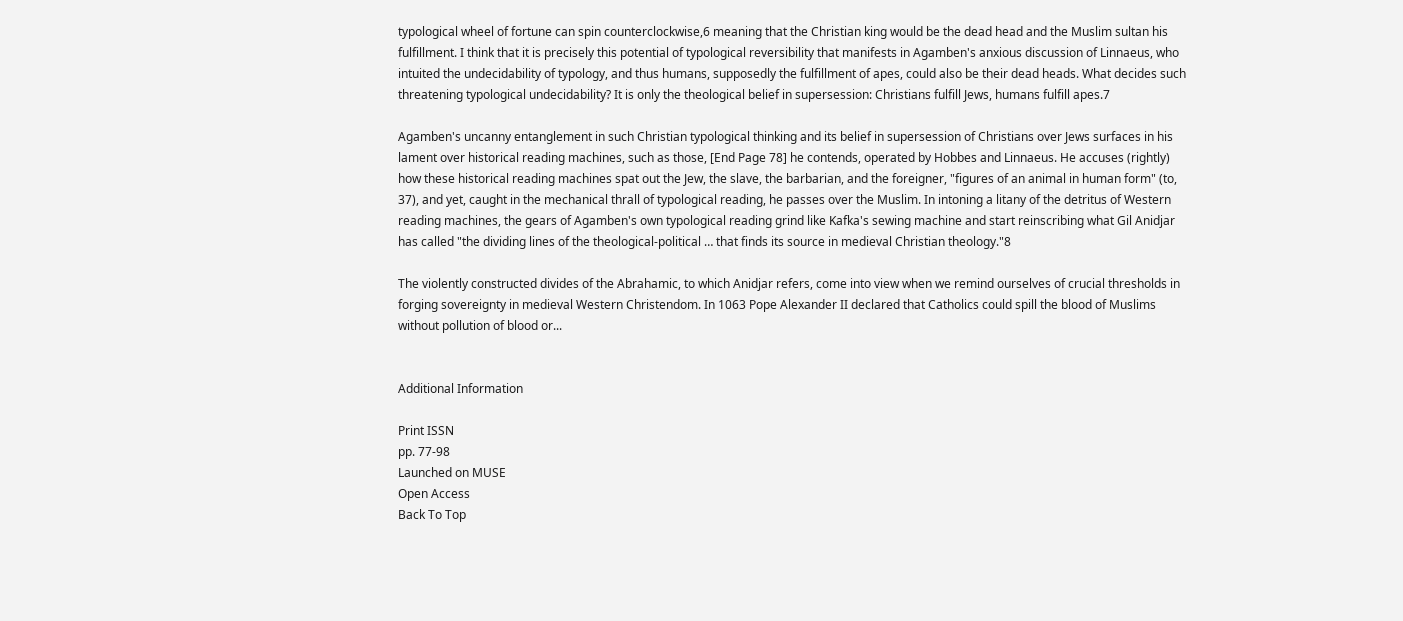typological wheel of fortune can spin counterclockwise,6 meaning that the Christian king would be the dead head and the Muslim sultan his fulfillment. I think that it is precisely this potential of typological reversibility that manifests in Agamben's anxious discussion of Linnaeus, who intuited the undecidability of typology, and thus humans, supposedly the fulfillment of apes, could also be their dead heads. What decides such threatening typological undecidability? It is only the theological belief in supersession: Christians fulfill Jews, humans fulfill apes.7

Agamben's uncanny entanglement in such Christian typological thinking and its belief in supersession of Christians over Jews surfaces in his lament over historical reading machines, such as those, [End Page 78] he contends, operated by Hobbes and Linnaeus. He accuses (rightly) how these historical reading machines spat out the Jew, the slave, the barbarian, and the foreigner, "figures of an animal in human form" (to, 37), and yet, caught in the mechanical thrall of typological reading, he passes over the Muslim. In intoning a litany of the detritus of Western reading machines, the gears of Agamben's own typological reading grind like Kafka's sewing machine and start reinscribing what Gil Anidjar has called "the dividing lines of the theological-political … that finds its source in medieval Christian theology."8

The violently constructed divides of the Abrahamic, to which Anidjar refers, come into view when we remind ourselves of crucial thresholds in forging sovereignty in medieval Western Christendom. In 1063 Pope Alexander II declared that Catholics could spill the blood of Muslims without pollution of blood or...


Additional Information

Print ISSN
pp. 77-98
Launched on MUSE
Open Access
Back To Top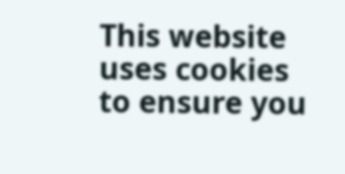This website uses cookies to ensure you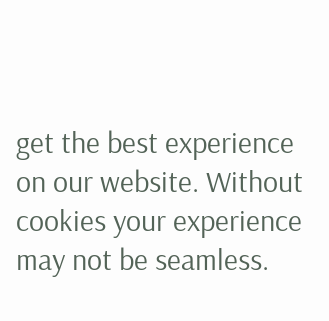get the best experience on our website. Without cookies your experience may not be seamless.